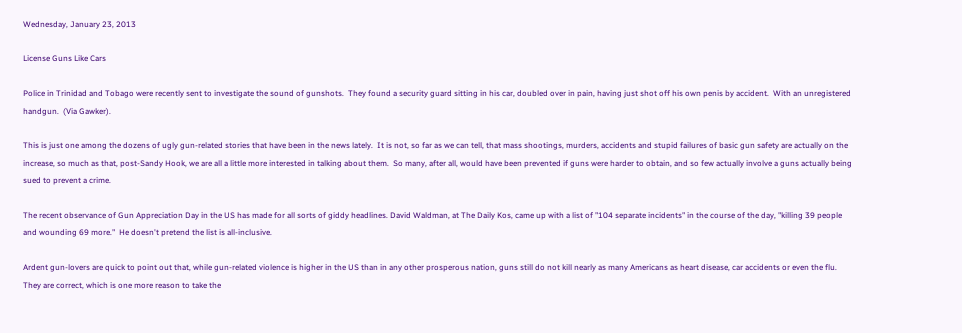Wednesday, January 23, 2013

License Guns Like Cars

Police in Trinidad and Tobago were recently sent to investigate the sound of gunshots.  They found a security guard sitting in his car, doubled over in pain, having just shot off his own penis by accident.  With an unregistered handgun.  (Via Gawker).

This is just one among the dozens of ugly gun-related stories that have been in the news lately.  It is not, so far as we can tell, that mass shootings, murders, accidents and stupid failures of basic gun safety are actually on the increase, so much as that, post-Sandy Hook, we are all a little more interested in talking about them.  So many, after all, would have been prevented if guns were harder to obtain, and so few actually involve a guns actually being sued to prevent a crime.

The recent observance of Gun Appreciation Day in the US has made for all sorts of giddy headlines. David Waldman, at The Daily Kos, came up with a list of "104 separate incidents" in the course of the day, "killing 39 people and wounding 69 more."  He doesn't pretend the list is all-inclusive.

Ardent gun-lovers are quick to point out that, while gun-related violence is higher in the US than in any other prosperous nation, guns still do not kill nearly as many Americans as heart disease, car accidents or even the flu.  They are correct, which is one more reason to take the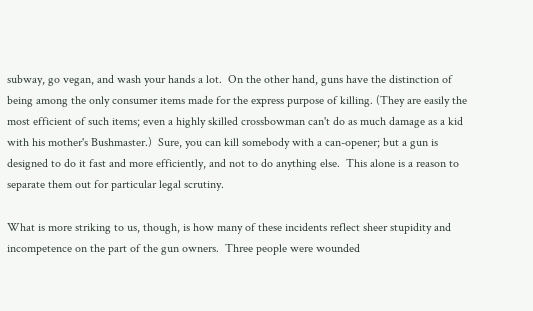subway, go vegan, and wash your hands a lot.  On the other hand, guns have the distinction of being among the only consumer items made for the express purpose of killing. (They are easily the most efficient of such items; even a highly skilled crossbowman can't do as much damage as a kid with his mother's Bushmaster.)  Sure, you can kill somebody with a can-opener; but a gun is designed to do it fast and more efficiently, and not to do anything else.  This alone is a reason to separate them out for particular legal scrutiny.

What is more striking to us, though, is how many of these incidents reflect sheer stupidity and incompetence on the part of the gun owners.  Three people were wounded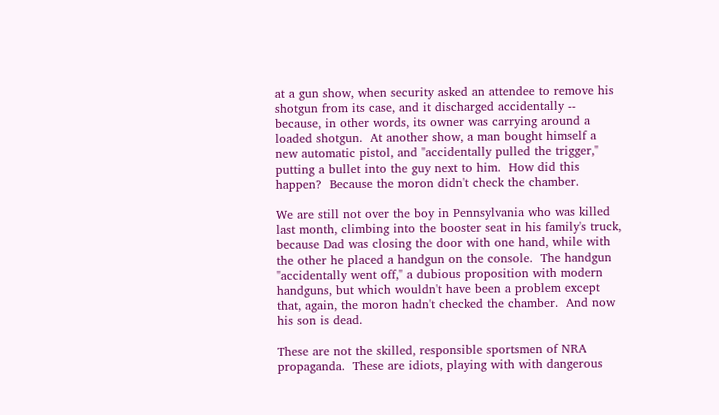at a gun show, when security asked an attendee to remove his shotgun from its case, and it discharged accidentally -- because, in other words, its owner was carrying around a loaded shotgun.  At another show, a man bought himself a new automatic pistol, and "accidentally pulled the trigger," putting a bullet into the guy next to him.  How did this happen?  Because the moron didn't check the chamber.

We are still not over the boy in Pennsylvania who was killed last month, climbing into the booster seat in his family's truck, because Dad was closing the door with one hand, while with the other he placed a handgun on the console.  The handgun "accidentally went off," a dubious proposition with modern handguns, but which wouldn't have been a problem except that, again, the moron hadn't checked the chamber.  And now his son is dead.

These are not the skilled, responsible sportsmen of NRA propaganda.  These are idiots, playing with with dangerous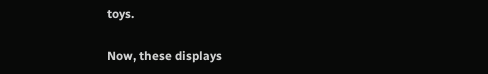toys.

Now, these displays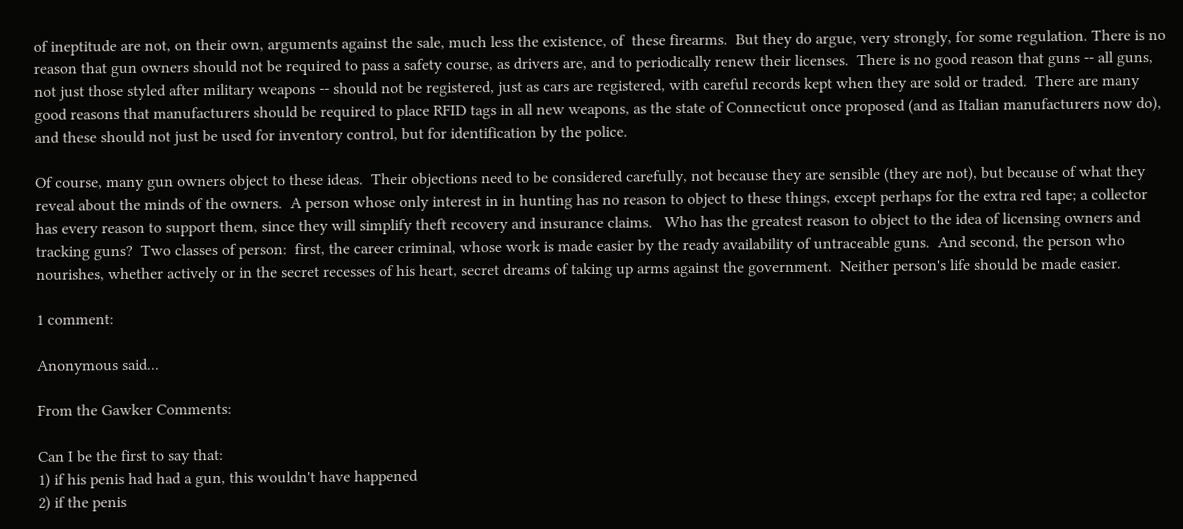of ineptitude are not, on their own, arguments against the sale, much less the existence, of  these firearms.  But they do argue, very strongly, for some regulation. There is no reason that gun owners should not be required to pass a safety course, as drivers are, and to periodically renew their licenses.  There is no good reason that guns -- all guns, not just those styled after military weapons -- should not be registered, just as cars are registered, with careful records kept when they are sold or traded.  There are many good reasons that manufacturers should be required to place RFID tags in all new weapons, as the state of Connecticut once proposed (and as Italian manufacturers now do), and these should not just be used for inventory control, but for identification by the police.

Of course, many gun owners object to these ideas.  Their objections need to be considered carefully, not because they are sensible (they are not), but because of what they reveal about the minds of the owners.  A person whose only interest in in hunting has no reason to object to these things, except perhaps for the extra red tape; a collector has every reason to support them, since they will simplify theft recovery and insurance claims.   Who has the greatest reason to object to the idea of licensing owners and tracking guns?  Two classes of person:  first, the career criminal, whose work is made easier by the ready availability of untraceable guns.  And second, the person who nourishes, whether actively or in the secret recesses of his heart, secret dreams of taking up arms against the government.  Neither person's life should be made easier.

1 comment:

Anonymous said...

From the Gawker Comments:

Can I be the first to say that:
1) if his penis had had a gun, this wouldn't have happened
2) if the penis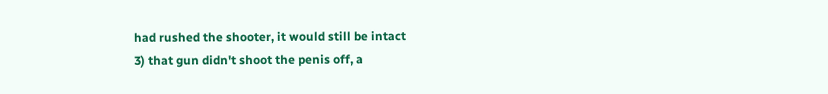had rushed the shooter, it would still be intact
3) that gun didn't shoot the penis off, a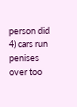person did
4) cars run penises over too